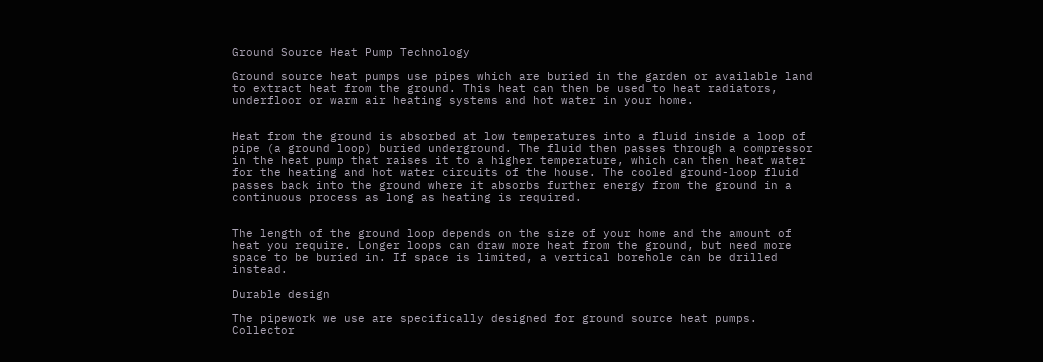Ground Source Heat Pump Technology

Ground source heat pumps use pipes which are buried in the garden or available land to extract heat from the ground. This heat can then be used to heat radiators, underfloor or warm air heating systems and hot water in your home.


Heat from the ground is absorbed at low temperatures into a fluid inside a loop of pipe (a ground loop) buried underground. The fluid then passes through a compressor in the heat pump that raises it to a higher temperature, which can then heat water for the heating and hot water circuits of the house. The cooled ground-loop fluid passes back into the ground where it absorbs further energy from the ground in a continuous process as long as heating is required.


The length of the ground loop depends on the size of your home and the amount of heat you require. Longer loops can draw more heat from the ground, but need more space to be buried in. If space is limited, a vertical borehole can be drilled instead.

Durable design

The pipework we use are specifically designed for ground source heat pumps. Collector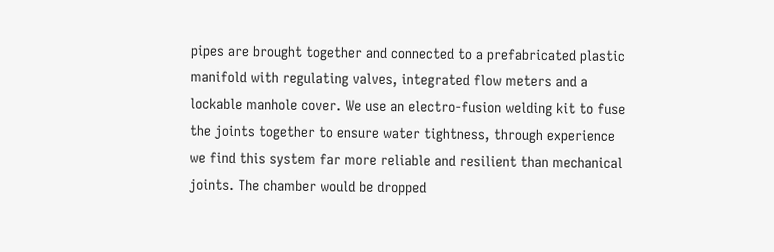pipes are brought together and connected to a prefabricated plastic manifold with regulating valves, integrated flow meters and a lockable manhole cover. We use an electro-fusion welding kit to fuse the joints together to ensure water tightness, through experience we find this system far more reliable and resilient than mechanical joints. The chamber would be dropped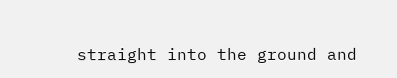straight into the ground and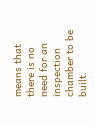means that there is no need for an inspection chamber to be built.